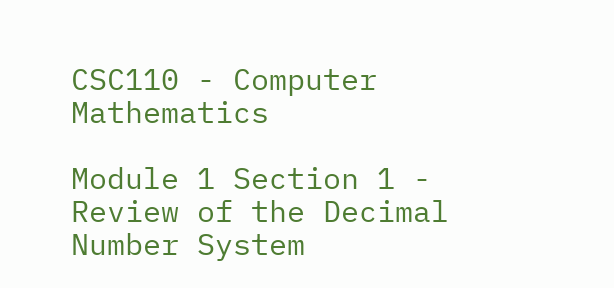CSC110 - Computer Mathematics

Module 1 Section 1 - Review of the Decimal Number System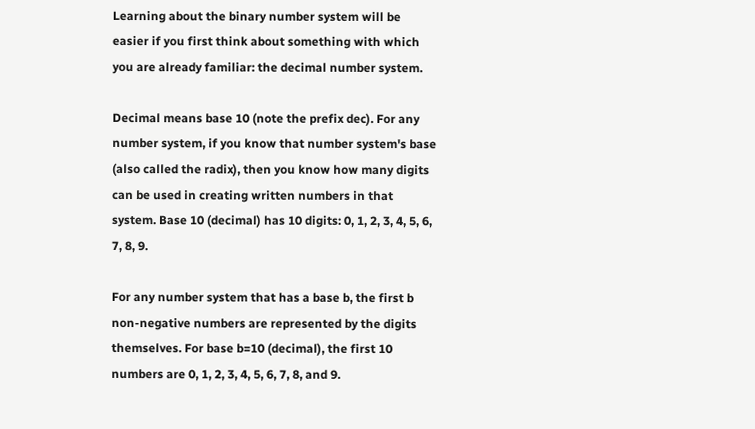Learning about the binary number system will be easier if you first think about something with which you are already familiar: the decimal number system.

Decimal means base 10 (note the prefix dec). For any number system, if you know that number system's base (also called the radix), then you know how many digits can be used in creating written numbers in that system. Base 10 (decimal) has 10 digits: 0, 1, 2, 3, 4, 5, 6, 7, 8, 9.

For any number system that has a base b, the first b non-negative numbers are represented by the digits themselves. For base b=10 (decimal), the first 10 numbers are 0, 1, 2, 3, 4, 5, 6, 7, 8, and 9.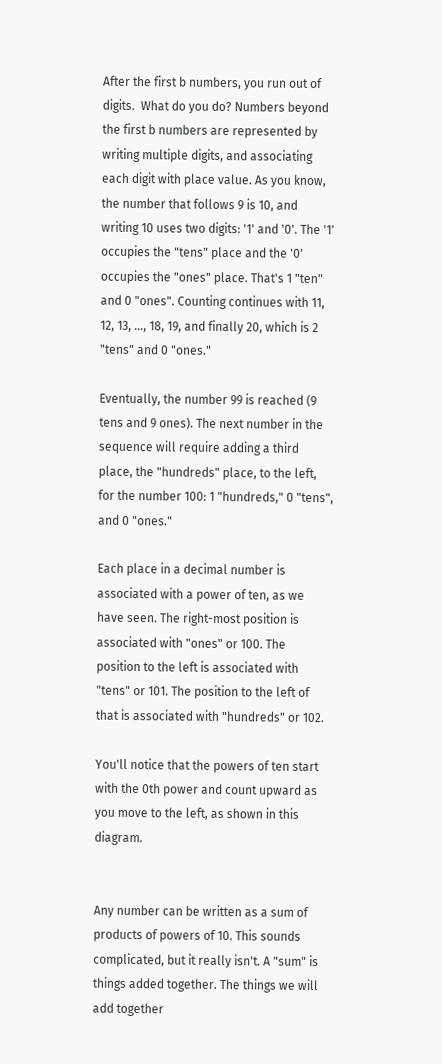After the first b numbers, you run out of digits.  What do you do? Numbers beyond the first b numbers are represented by writing multiple digits, and associating each digit with place value. As you know, the number that follows 9 is 10, and writing 10 uses two digits: '1' and '0'. The '1' occupies the "tens" place and the '0' occupies the "ones" place. That's 1 "ten" and 0 "ones". Counting continues with 11, 12, 13, ..., 18, 19, and finally 20, which is 2 "tens" and 0 "ones."

Eventually, the number 99 is reached (9 tens and 9 ones). The next number in the sequence will require adding a third place, the "hundreds" place, to the left, for the number 100: 1 "hundreds," 0 "tens", and 0 "ones."

Each place in a decimal number is associated with a power of ten, as we have seen. The right-most position is associated with "ones" or 100. The position to the left is associated with "tens" or 101. The position to the left of that is associated with "hundreds" or 102.

You'll notice that the powers of ten start with the 0th power and count upward as you move to the left, as shown in this diagram.


Any number can be written as a sum of products of powers of 10. This sounds complicated, but it really isn't. A "sum" is things added together. The things we will add together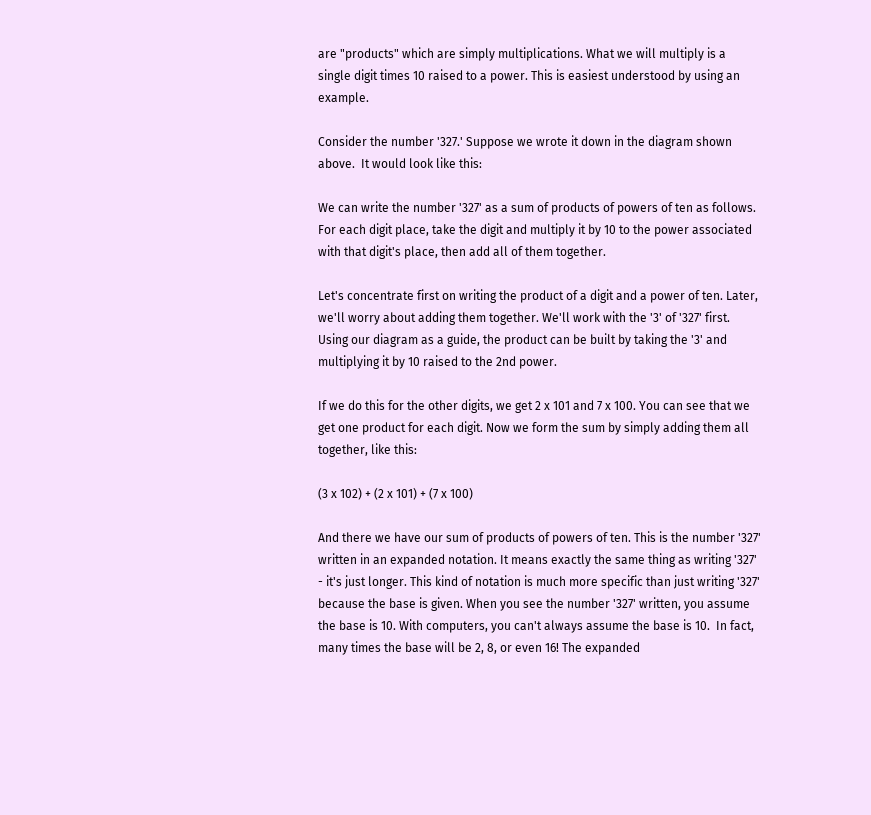are "products" which are simply multiplications. What we will multiply is a single digit times 10 raised to a power. This is easiest understood by using an example.

Consider the number '327.' Suppose we wrote it down in the diagram shown above.  It would look like this:

We can write the number '327' as a sum of products of powers of ten as follows. For each digit place, take the digit and multiply it by 10 to the power associated with that digit's place, then add all of them together.

Let's concentrate first on writing the product of a digit and a power of ten. Later, we'll worry about adding them together. We'll work with the '3' of '327' first. Using our diagram as a guide, the product can be built by taking the '3' and multiplying it by 10 raised to the 2nd power.

If we do this for the other digits, we get 2 x 101 and 7 x 100. You can see that we get one product for each digit. Now we form the sum by simply adding them all together, like this:

(3 x 102) + (2 x 101) + (7 x 100)

And there we have our sum of products of powers of ten. This is the number '327' written in an expanded notation. It means exactly the same thing as writing '327' - it's just longer. This kind of notation is much more specific than just writing '327' because the base is given. When you see the number '327' written, you assume the base is 10. With computers, you can't always assume the base is 10.  In fact, many times the base will be 2, 8, or even 16! The expanded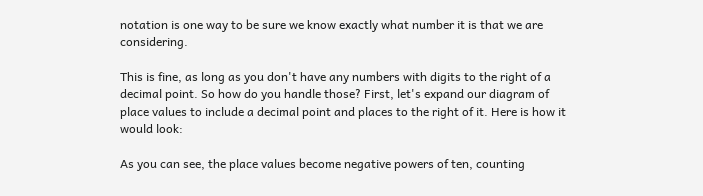notation is one way to be sure we know exactly what number it is that we are considering.

This is fine, as long as you don't have any numbers with digits to the right of a decimal point. So how do you handle those? First, let's expand our diagram of place values to include a decimal point and places to the right of it. Here is how it would look:

As you can see, the place values become negative powers of ten, counting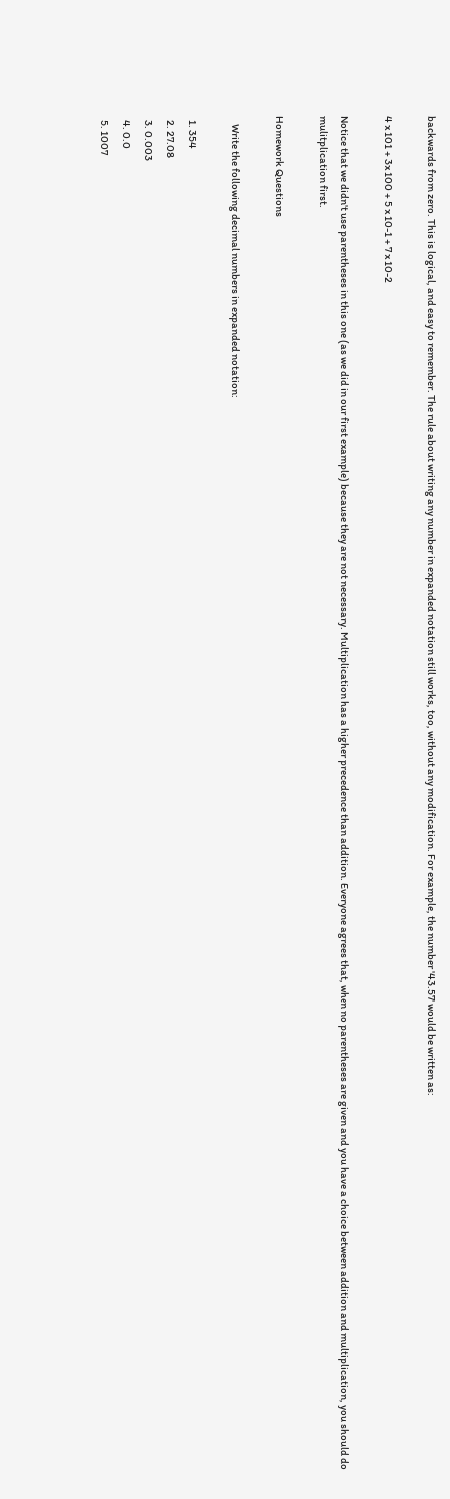backwards from zero. This is logical, and easy to remember. The rule about writing any number in expanded notation still works, too, without any modification. For example, the number '43.57' would be written as:

4 x 101 + 3x 100 + 5 x 10-1 + 7 x 10-2

Notice that we didn't use parentheses in this one (as we did in our first example) because they are not necessary. Multiplication has a higher precedence than addition. Everyone agrees that, when no parentheses are given and you have a choice between addition and multiplication, you should do mulitplication first.

Homework Questions

    Write the following decimal numbers in expanded notation:

  1. 354
  2. 27.08
  3. 0.003
  4. 0.0
  5. 1007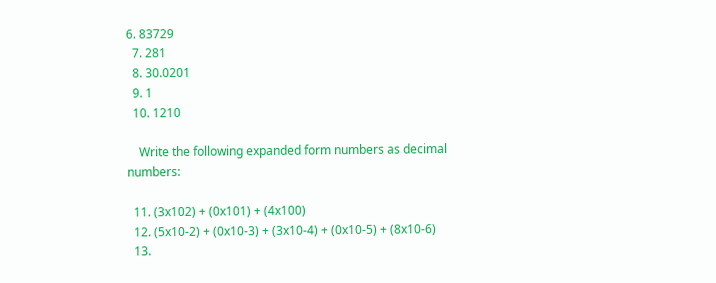6. 83729
  7. 281
  8. 30.0201
  9. 1
  10. 1210

    Write the following expanded form numbers as decimal numbers:

  11. (3x102) + (0x101) + (4x100)
  12. (5x10-2) + (0x10-3) + (3x10-4) + (0x10-5) + (8x10-6)
  13.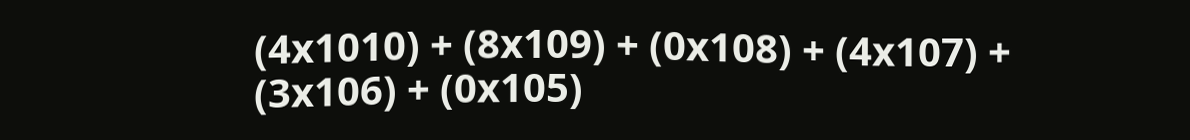(4x1010) + (8x109) + (0x108) + (4x107) + (3x106) + (0x105)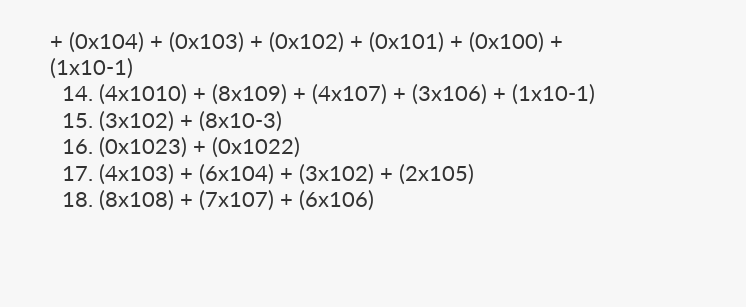+ (0x104) + (0x103) + (0x102) + (0x101) + (0x100) + (1x10-1)
  14. (4x1010) + (8x109) + (4x107) + (3x106) + (1x10-1)
  15. (3x102) + (8x10-3)
  16. (0x1023) + (0x1022)
  17. (4x103) + (6x104) + (3x102) + (2x105)
  18. (8x108) + (7x107) + (6x106)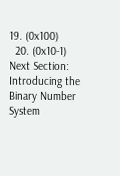19. (0x100)
  20. (0x10-1)
Next Section: Introducing the Binary Number System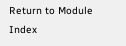Return to Module Index